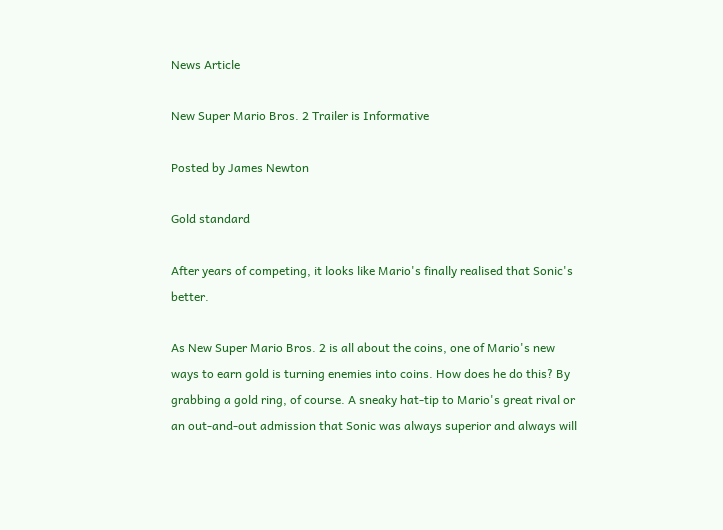News Article

New Super Mario Bros. 2 Trailer is Informative

Posted by James Newton

Gold standard

After years of competing, it looks like Mario's finally realised that Sonic's better.

As New Super Mario Bros. 2 is all about the coins, one of Mario's new ways to earn gold is turning enemies into coins. How does he do this? By grabbing a gold ring, of course. A sneaky hat-tip to Mario's great rival or an out-and-out admission that Sonic was always superior and always will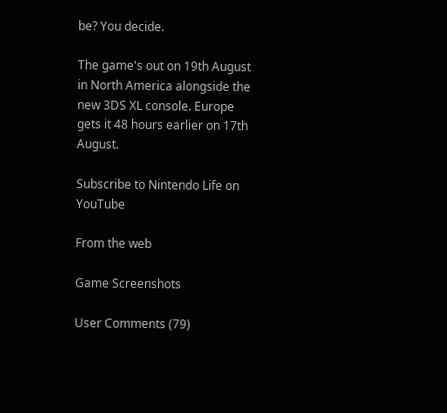be? You decide.

The game's out on 19th August in North America alongside the new 3DS XL console. Europe gets it 48 hours earlier on 17th August.

Subscribe to Nintendo Life on YouTube

From the web

Game Screenshots

User Comments (79)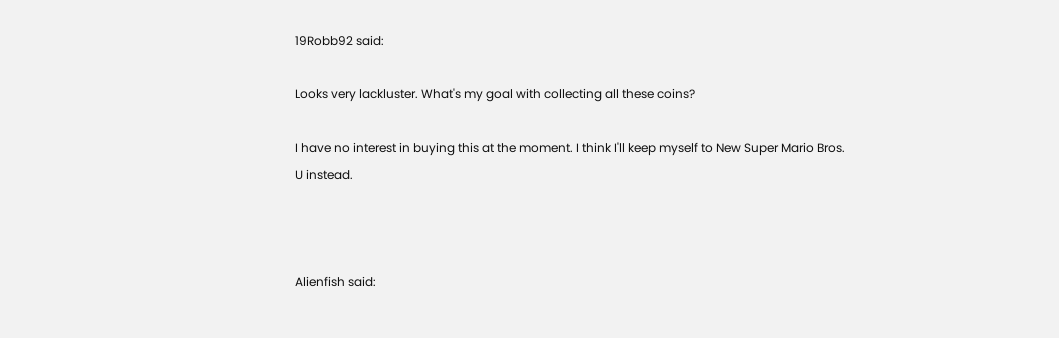19Robb92 said:

Looks very lackluster. What's my goal with collecting all these coins?

I have no interest in buying this at the moment. I think I'll keep myself to New Super Mario Bros. U instead.



Alienfish said: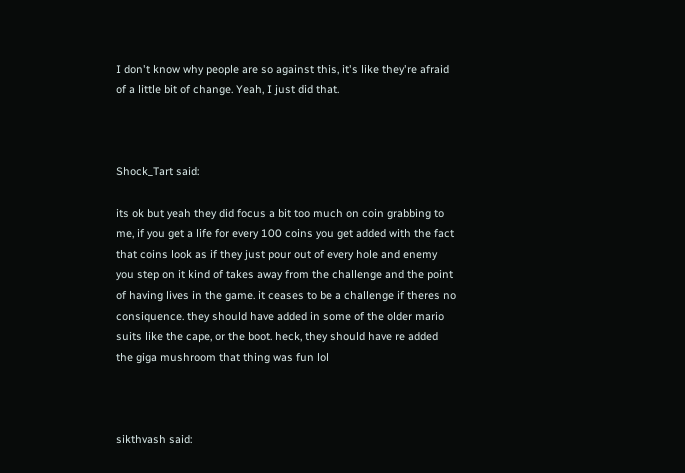I don't know why people are so against this, it's like they're afraid of a little bit of change. Yeah, I just did that.



Shock_Tart said:

its ok but yeah they did focus a bit too much on coin grabbing to me, if you get a life for every 100 coins you get added with the fact that coins look as if they just pour out of every hole and enemy you step on it kind of takes away from the challenge and the point of having lives in the game. it ceases to be a challenge if theres no consiquence. they should have added in some of the older mario suits like the cape, or the boot. heck, they should have re added the giga mushroom that thing was fun lol



sikthvash said: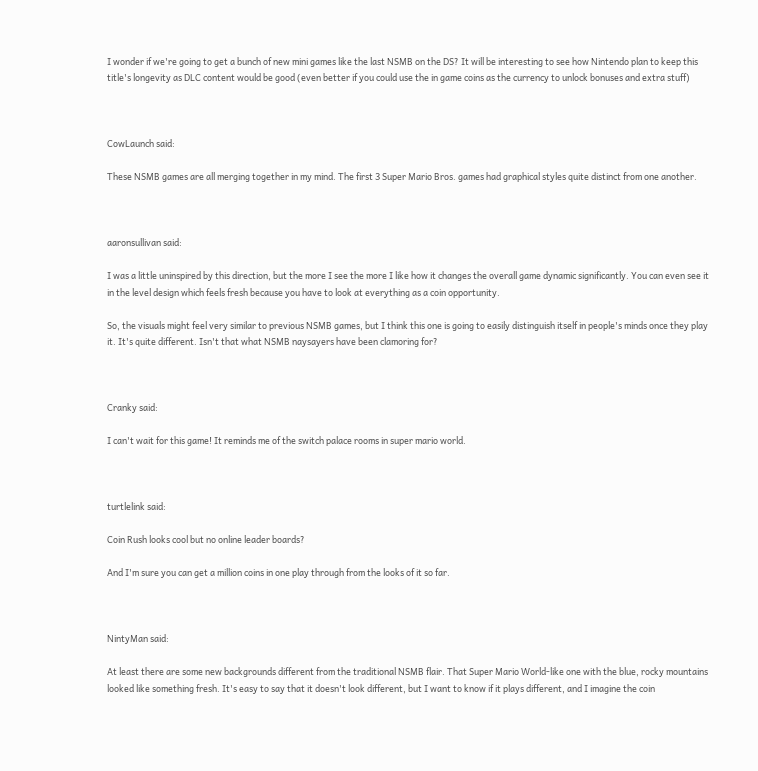I wonder if we're going to get a bunch of new mini games like the last NSMB on the DS? It will be interesting to see how Nintendo plan to keep this title's longevity as DLC content would be good (even better if you could use the in game coins as the currency to unlock bonuses and extra stuff)



CowLaunch said:

These NSMB games are all merging together in my mind. The first 3 Super Mario Bros. games had graphical styles quite distinct from one another.



aaronsullivan said:

I was a little uninspired by this direction, but the more I see the more I like how it changes the overall game dynamic significantly. You can even see it in the level design which feels fresh because you have to look at everything as a coin opportunity.

So, the visuals might feel very similar to previous NSMB games, but I think this one is going to easily distinguish itself in people's minds once they play it. It's quite different. Isn't that what NSMB naysayers have been clamoring for?



Cranky said:

I can't wait for this game! It reminds me of the switch palace rooms in super mario world.



turtlelink said:

Coin Rush looks cool but no online leader boards?

And I'm sure you can get a million coins in one play through from the looks of it so far.



NintyMan said:

At least there are some new backgrounds different from the traditional NSMB flair. That Super Mario World-like one with the blue, rocky mountains looked like something fresh. It's easy to say that it doesn't look different, but I want to know if it plays different, and I imagine the coin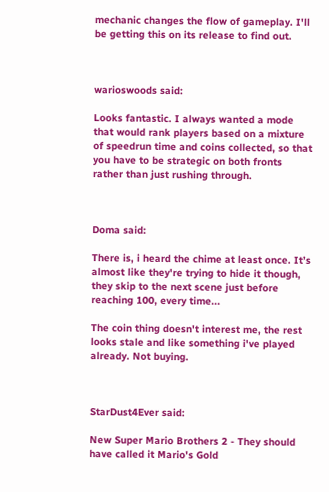mechanic changes the flow of gameplay. I'll be getting this on its release to find out.



warioswoods said:

Looks fantastic. I always wanted a mode that would rank players based on a mixture of speedrun time and coins collected, so that you have to be strategic on both fronts rather than just rushing through.



Doma said:

There is, i heard the chime at least once. It’s almost like they're trying to hide it though, they skip to the next scene just before reaching 100, every time...

The coin thing doesn't interest me, the rest looks stale and like something i've played already. Not buying.



StarDust4Ever said:

New Super Mario Brothers 2 - They should have called it Mario's Gold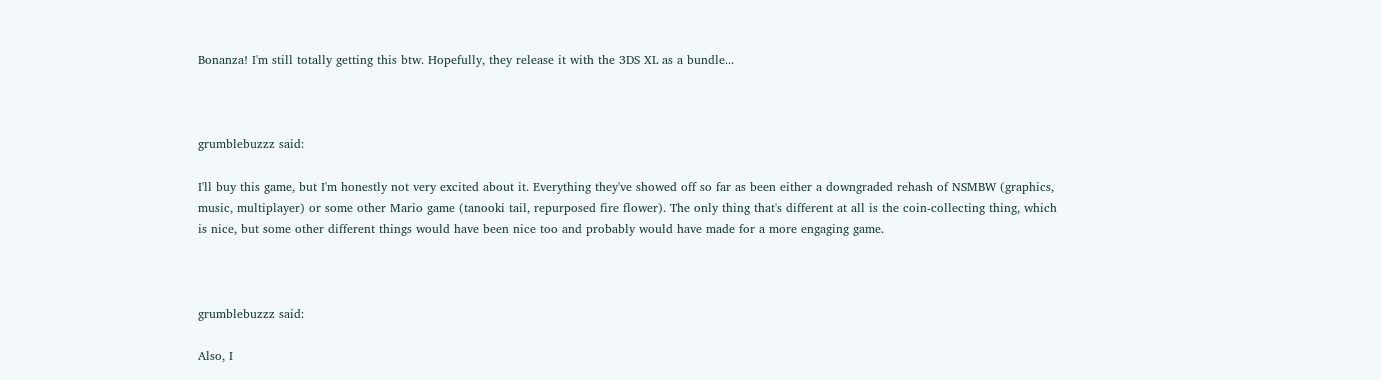Bonanza! I'm still totally getting this btw. Hopefully, they release it with the 3DS XL as a bundle...



grumblebuzzz said:

I'll buy this game, but I'm honestly not very excited about it. Everything they've showed off so far as been either a downgraded rehash of NSMBW (graphics, music, multiplayer) or some other Mario game (tanooki tail, repurposed fire flower). The only thing that's different at all is the coin-collecting thing, which is nice, but some other different things would have been nice too and probably would have made for a more engaging game.



grumblebuzzz said:

Also, I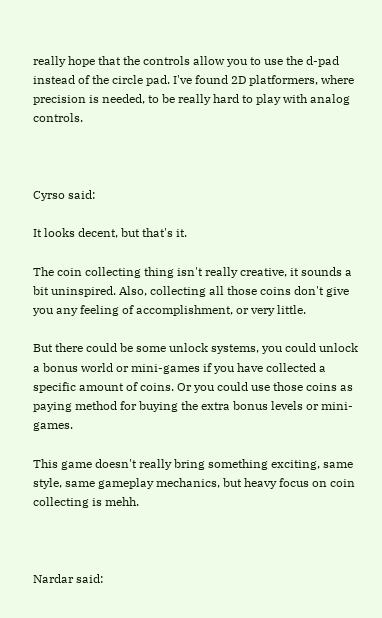really hope that the controls allow you to use the d-pad instead of the circle pad. I've found 2D platformers, where precision is needed, to be really hard to play with analog controls.



Cyrso said:

It looks decent, but that's it.

The coin collecting thing isn't really creative, it sounds a bit uninspired. Also, collecting all those coins don't give you any feeling of accomplishment, or very little.

But there could be some unlock systems, you could unlock a bonus world or mini-games if you have collected a specific amount of coins. Or you could use those coins as paying method for buying the extra bonus levels or mini-games.

This game doesn't really bring something exciting, same style, same gameplay mechanics, but heavy focus on coin collecting is mehh.



Nardar said: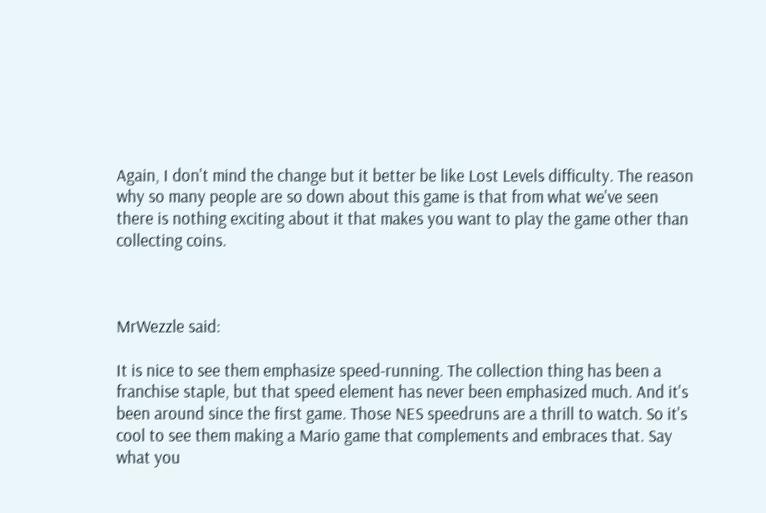Again, I don't mind the change but it better be like Lost Levels difficulty. The reason why so many people are so down about this game is that from what we've seen there is nothing exciting about it that makes you want to play the game other than collecting coins.



MrWezzle said:

It is nice to see them emphasize speed-running. The collection thing has been a franchise staple, but that speed element has never been emphasized much. And it's been around since the first game. Those NES speedruns are a thrill to watch. So it's cool to see them making a Mario game that complements and embraces that. Say what you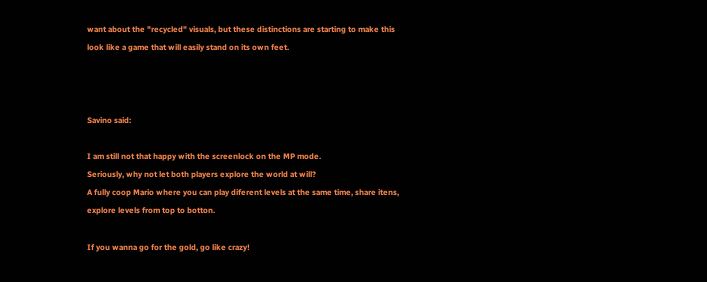want about the "recycled" visuals, but these distinctions are starting to make this look like a game that will easily stand on its own feet.



Savino said:

I am still not that happy with the screenlock on the MP mode.
Seriously, why not let both players explore the world at will?
A fully coop Mario where you can play diferent levels at the same time, share itens, explore levels from top to botton.

If you wanna go for the gold, go like crazy!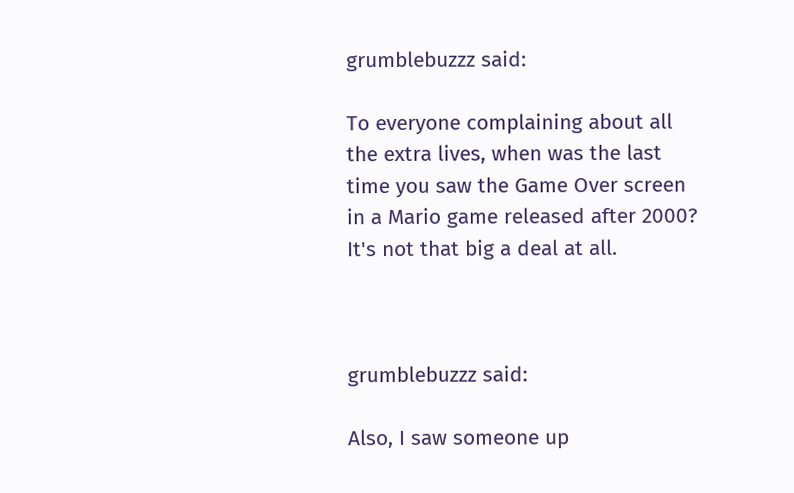grumblebuzzz said:

To everyone complaining about all the extra lives, when was the last time you saw the Game Over screen in a Mario game released after 2000? It's not that big a deal at all.



grumblebuzzz said:

Also, I saw someone up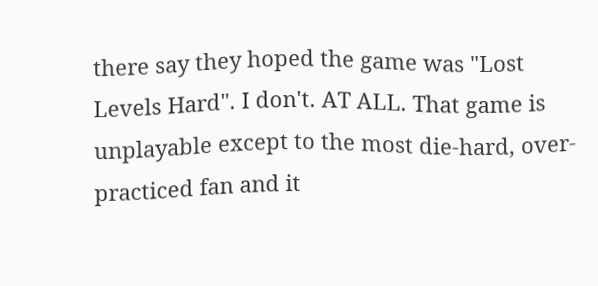there say they hoped the game was "Lost Levels Hard". I don't. AT ALL. That game is unplayable except to the most die-hard, over-practiced fan and it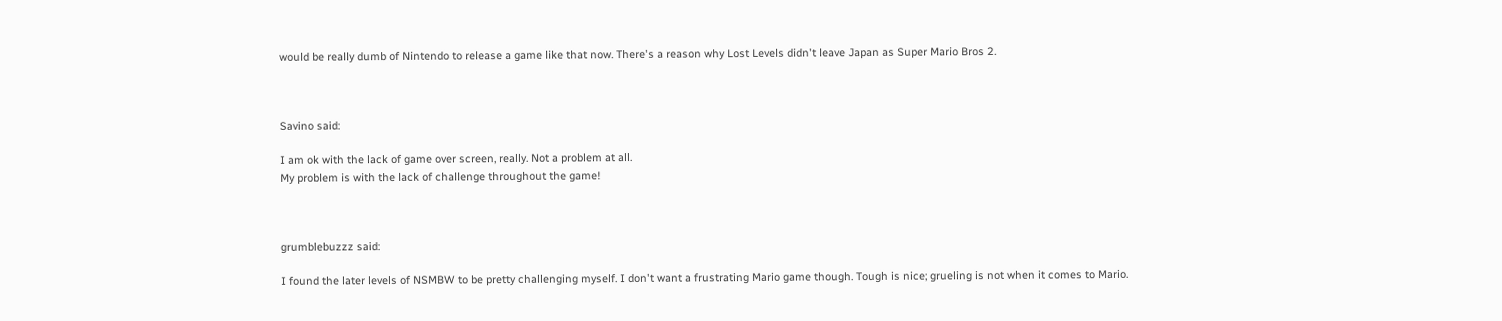would be really dumb of Nintendo to release a game like that now. There's a reason why Lost Levels didn't leave Japan as Super Mario Bros 2.



Savino said:

I am ok with the lack of game over screen, really. Not a problem at all.
My problem is with the lack of challenge throughout the game!



grumblebuzzz said:

I found the later levels of NSMBW to be pretty challenging myself. I don't want a frustrating Mario game though. Tough is nice; grueling is not when it comes to Mario.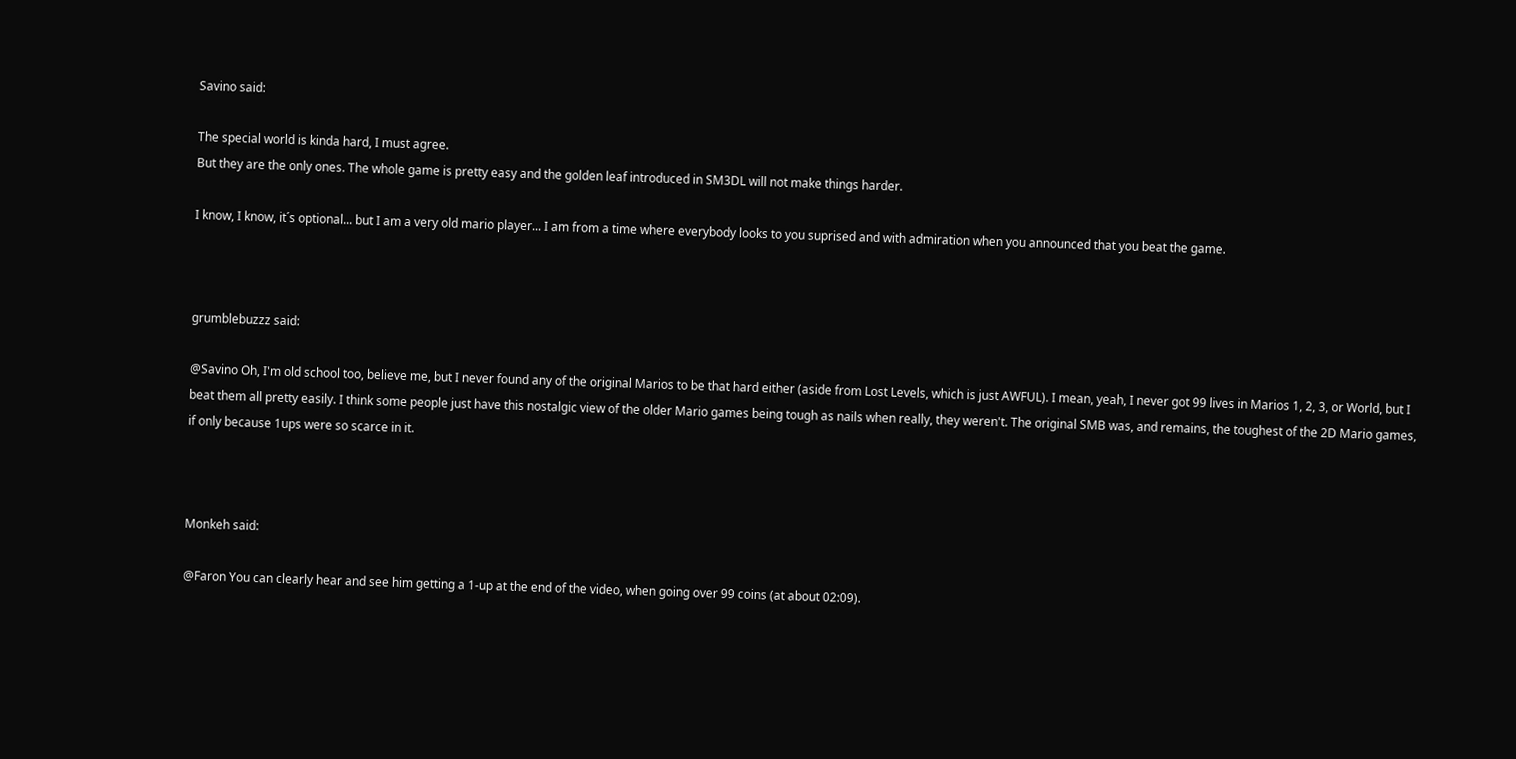Savino said:

The special world is kinda hard, I must agree.
But they are the only ones. The whole game is pretty easy and the golden leaf introduced in SM3DL will not make things harder.

I know, I know, it´s optional... but I am a very old mario player... I am from a time where everybody looks to you suprised and with admiration when you announced that you beat the game.



grumblebuzzz said:

@Savino Oh, I'm old school too, believe me, but I never found any of the original Marios to be that hard either (aside from Lost Levels, which is just AWFUL). I mean, yeah, I never got 99 lives in Marios 1, 2, 3, or World, but I beat them all pretty easily. I think some people just have this nostalgic view of the older Mario games being tough as nails when really, they weren't. The original SMB was, and remains, the toughest of the 2D Mario games, if only because 1ups were so scarce in it.



Monkeh said:

@Faron You can clearly hear and see him getting a 1-up at the end of the video, when going over 99 coins (at about 02:09).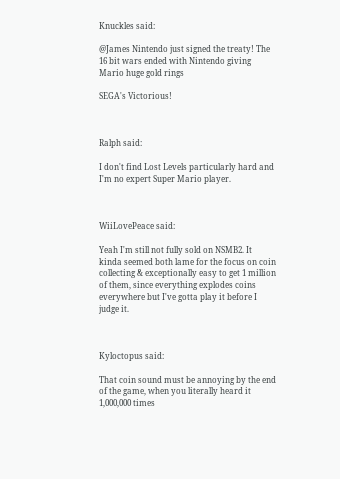Knuckles said:

@James Nintendo just signed the treaty! The 16 bit wars ended with Nintendo giving Mario huge gold rings

SEGA's Victorious!



Ralph said:

I don't find Lost Levels particularly hard and I'm no expert Super Mario player.



WiiLovePeace said:

Yeah I'm still not fully sold on NSMB2. It kinda seemed both lame for the focus on coin collecting & exceptionally easy to get 1 million of them, since everything explodes coins everywhere but I've gotta play it before I judge it.



Kyloctopus said:

That coin sound must be annoying by the end of the game, when you literally heard it 1,000,000 times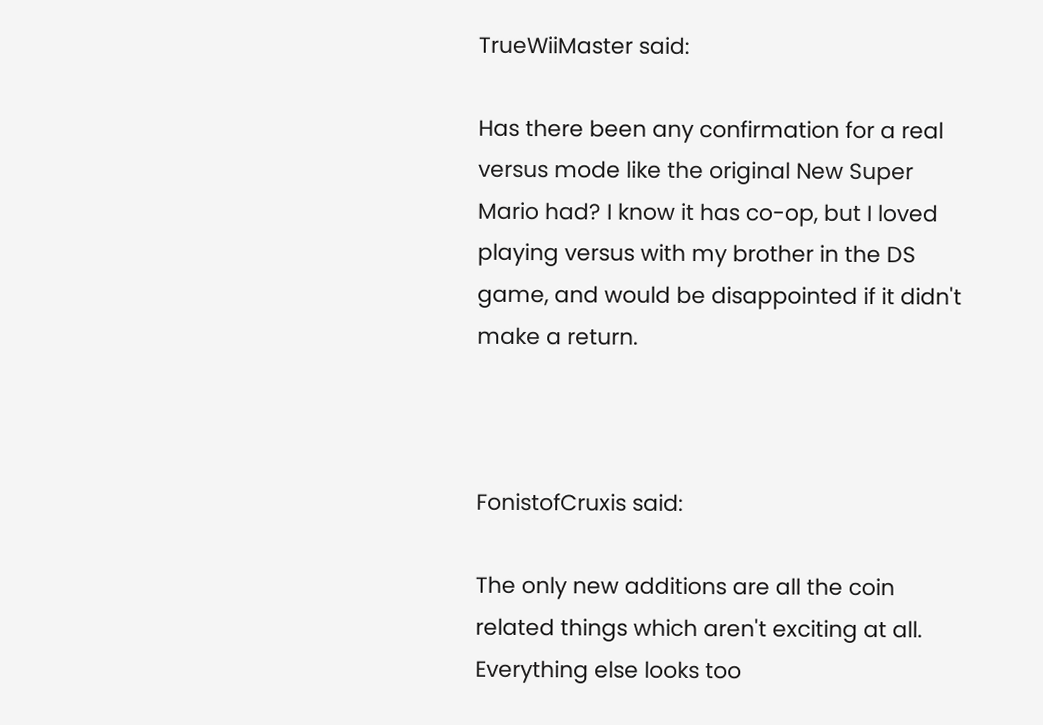TrueWiiMaster said:

Has there been any confirmation for a real versus mode like the original New Super Mario had? I know it has co-op, but I loved playing versus with my brother in the DS game, and would be disappointed if it didn't make a return.



FonistofCruxis said:

The only new additions are all the coin related things which aren't exciting at all. Everything else looks too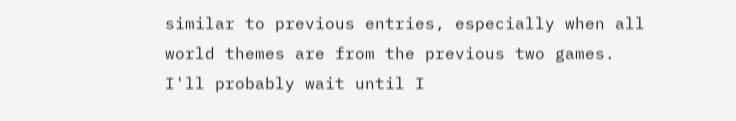similar to previous entries, especially when all world themes are from the previous two games. I'll probably wait until I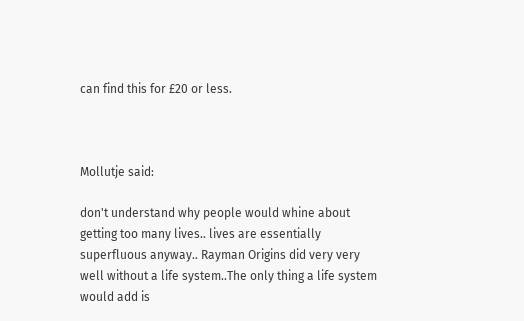can find this for £20 or less.



Mollutje said:

don't understand why people would whine about getting too many lives.. lives are essentially superfluous anyway.. Rayman Origins did very very well without a life system..The only thing a life system would add is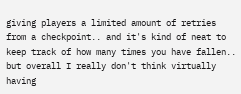giving players a limited amount of retries from a checkpoint.. and it's kind of neat to keep track of how many times you have fallen.. but overall I really don't think virtually having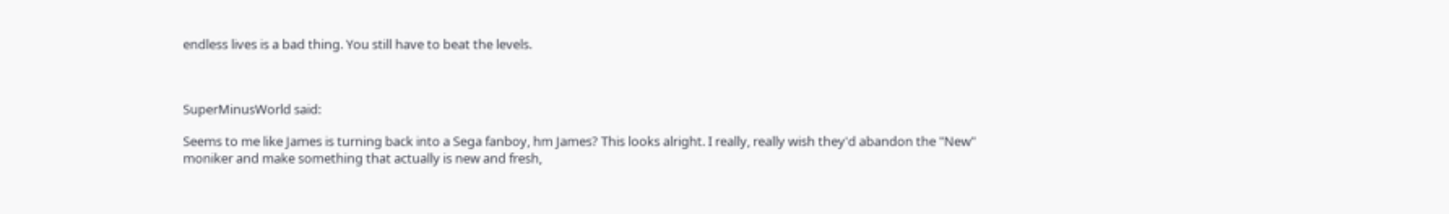endless lives is a bad thing. You still have to beat the levels.



SuperMinusWorld said:

Seems to me like James is turning back into a Sega fanboy, hm James? This looks alright. I really, really wish they'd abandon the "New" moniker and make something that actually is new and fresh,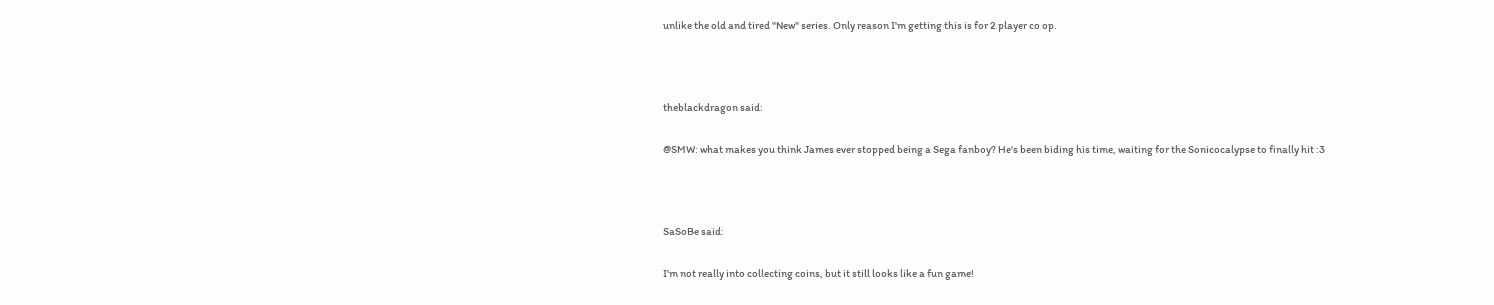unlike the old and tired "New" series. Only reason I'm getting this is for 2 player co op.



theblackdragon said:

@SMW: what makes you think James ever stopped being a Sega fanboy? He's been biding his time, waiting for the Sonicocalypse to finally hit :3



SaSoBe said:

I'm not really into collecting coins, but it still looks like a fun game!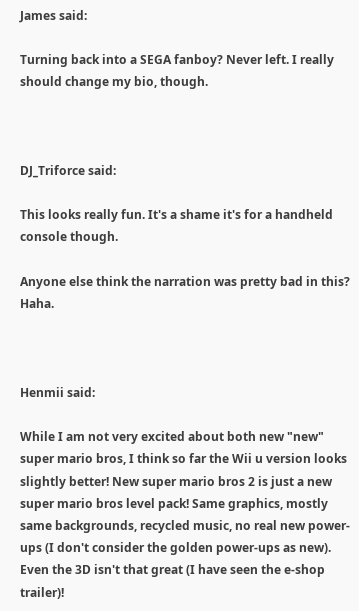James said:

Turning back into a SEGA fanboy? Never left. I really should change my bio, though.



DJ_Triforce said:

This looks really fun. It's a shame it's for a handheld console though.

Anyone else think the narration was pretty bad in this? Haha.



Henmii said:

While I am not very excited about both new "new" super mario bros, I think so far the Wii u version looks slightly better! New super mario bros 2 is just a new super mario bros level pack! Same graphics, mostly same backgrounds, recycled music, no real new power-ups (I don't consider the golden power-ups as new). Even the 3D isn't that great (I have seen the e-shop trailer)!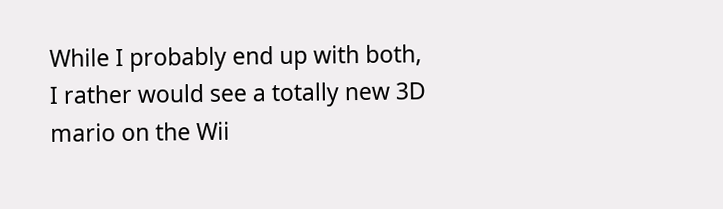While I probably end up with both, I rather would see a totally new 3D mario on the Wii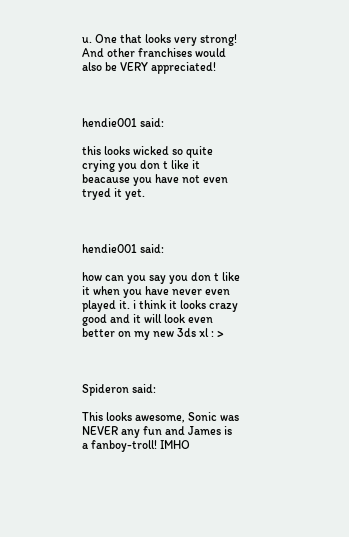u. One that looks very strong! And other franchises would also be VERY appreciated!



hendie001 said:

this looks wicked so quite crying you don t like it beacause you have not even tryed it yet.



hendie001 said:

how can you say you don t like it when you have never even played it. i think it looks crazy good and it will look even better on my new 3ds xl : >



Spideron said:

This looks awesome, Sonic was NEVER any fun and James is a fanboy-troll! IMHO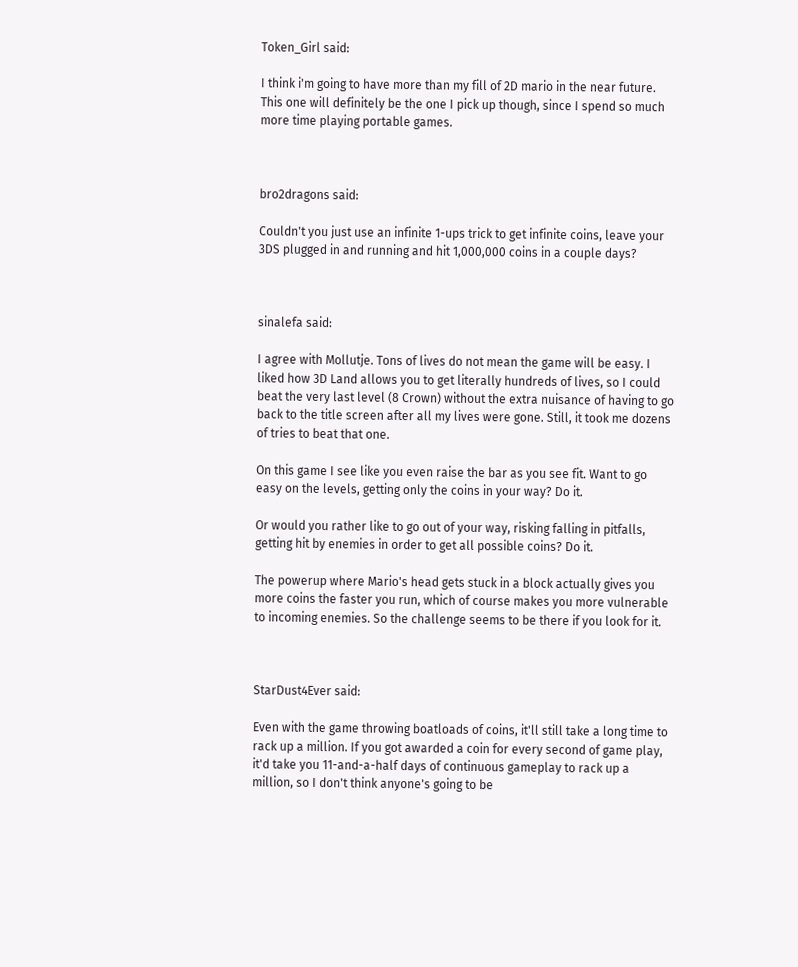Token_Girl said:

I think i'm going to have more than my fill of 2D mario in the near future. This one will definitely be the one I pick up though, since I spend so much more time playing portable games.



bro2dragons said:

Couldn't you just use an infinite 1-ups trick to get infinite coins, leave your 3DS plugged in and running and hit 1,000,000 coins in a couple days?



sinalefa said:

I agree with Mollutje. Tons of lives do not mean the game will be easy. I liked how 3D Land allows you to get literally hundreds of lives, so I could beat the very last level (8 Crown) without the extra nuisance of having to go back to the title screen after all my lives were gone. Still, it took me dozens of tries to beat that one.

On this game I see like you even raise the bar as you see fit. Want to go easy on the levels, getting only the coins in your way? Do it.

Or would you rather like to go out of your way, risking falling in pitfalls, getting hit by enemies in order to get all possible coins? Do it.

The powerup where Mario's head gets stuck in a block actually gives you more coins the faster you run, which of course makes you more vulnerable to incoming enemies. So the challenge seems to be there if you look for it.



StarDust4Ever said:

Even with the game throwing boatloads of coins, it'll still take a long time to rack up a million. If you got awarded a coin for every second of game play, it'd take you 11-and-a-half days of continuous gameplay to rack up a million, so I don't think anyone's going to be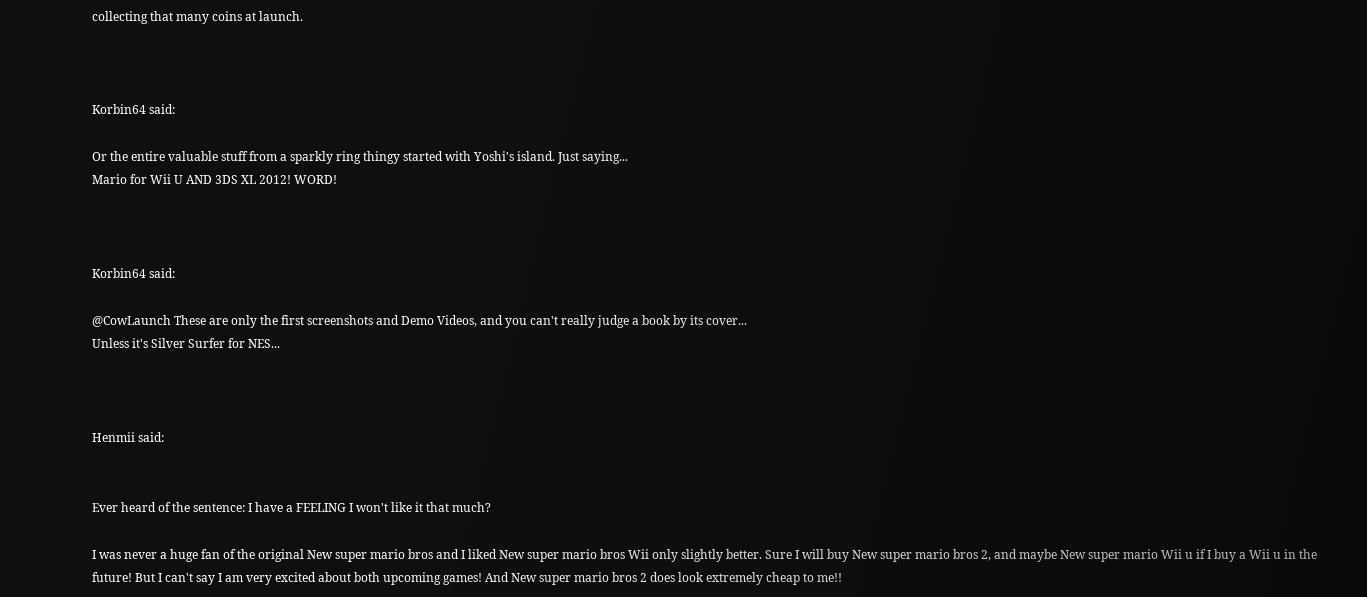collecting that many coins at launch.



Korbin64 said:

Or the entire valuable stuff from a sparkly ring thingy started with Yoshi's island. Just saying...
Mario for Wii U AND 3DS XL 2012! WORD!



Korbin64 said:

@CowLaunch These are only the first screenshots and Demo Videos, and you can't really judge a book by its cover...
Unless it's Silver Surfer for NES...



Henmii said:


Ever heard of the sentence: I have a FEELING I won't like it that much?

I was never a huge fan of the original New super mario bros and I liked New super mario bros Wii only slightly better. Sure I will buy New super mario bros 2, and maybe New super mario Wii u if I buy a Wii u in the future! But I can't say I am very excited about both upcoming games! And New super mario bros 2 does look extremely cheap to me!!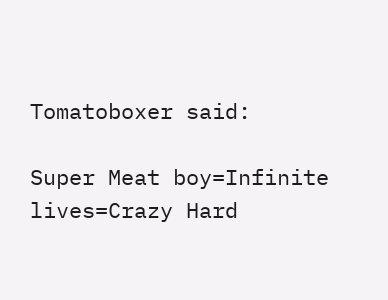Tomatoboxer said:

Super Meat boy=Infinite lives=Crazy Hard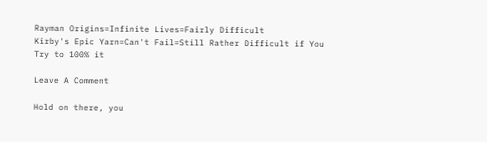Rayman Origins=Infinite Lives=Fairly Difficult
Kirby's Epic Yarn=Can't Fail=Still Rather Difficult if You Try to 100% it

Leave A Comment

Hold on there, you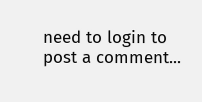need to login to post a comment...